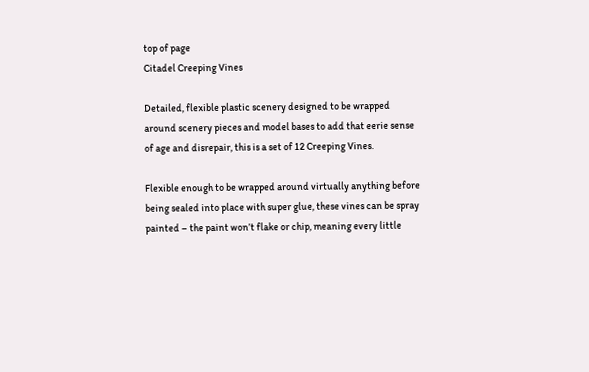top of page
Citadel Creeping Vines

Detailed, flexible plastic scenery designed to be wrapped around scenery pieces and model bases to add that eerie sense of age and disrepair, this is a set of 12 Creeping Vines.

Flexible enough to be wrapped around virtually anything before being sealed into place with super glue, these vines can be spray painted – the paint won’t flake or chip, meaning every little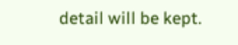detail will be kept.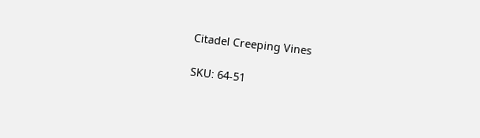Citadel Creeping Vines

SKU: 64-51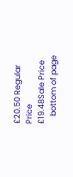£20.50 Regular Price
£19.48Sale Price
    bottom of page